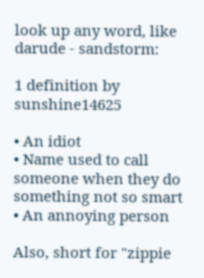look up any word, like darude - sandstorm:

1 definition by sunshine14625

• An idiot
• Name used to call someone when they do something not so smart
• An annoying person

Also, short for "zippie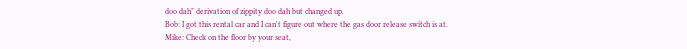doo dah" derivation of zippity doo dah but changed up.
Bob: I got this rental car and I can't figure out where the gas door release switch is at.
Mike: Check on the floor by your seat,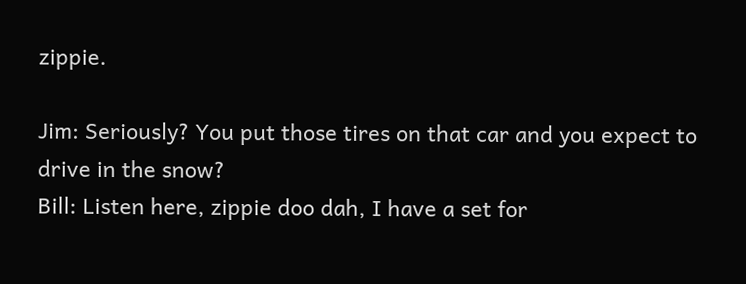zippie.

Jim: Seriously? You put those tires on that car and you expect to drive in the snow?
Bill: Listen here, zippie doo dah, I have a set for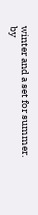winter and a set for summer.
by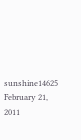sunshine14625 February 21, 2011